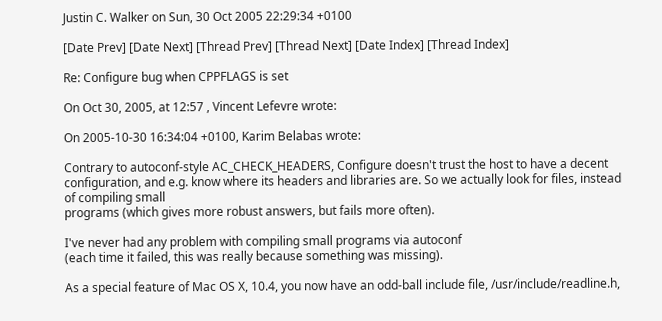Justin C. Walker on Sun, 30 Oct 2005 22:29:34 +0100

[Date Prev] [Date Next] [Thread Prev] [Thread Next] [Date Index] [Thread Index]

Re: Configure bug when CPPFLAGS is set

On Oct 30, 2005, at 12:57 , Vincent Lefevre wrote:

On 2005-10-30 16:34:04 +0100, Karim Belabas wrote:

Contrary to autoconf-style AC_CHECK_HEADERS, Configure doesn't trust the host to have a decent configuration, and e.g. know where its headers and libraries are. So we actually look for files, instead of compiling small
programs (which gives more robust answers, but fails more often).

I've never had any problem with compiling small programs via autoconf
(each time it failed, this was really because something was missing).

As a special feature of Mac OS X, 10.4, you now have an odd-ball include file, /usr/include/readline.h,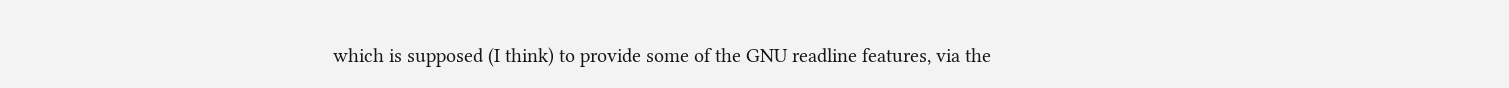which is supposed (I think) to provide some of the GNU readline features, via the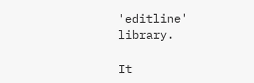'editline' library.

It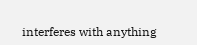interferes with anything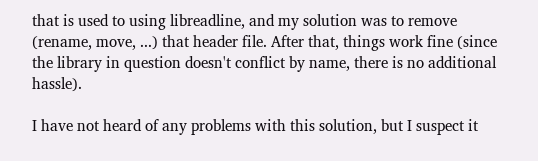that is used to using libreadline, and my solution was to remove (rename, move, ...) that header file. After that, things work fine (since the library in question doesn't conflict by name, there is no additional hassle).

I have not heard of any problems with this solution, but I suspect it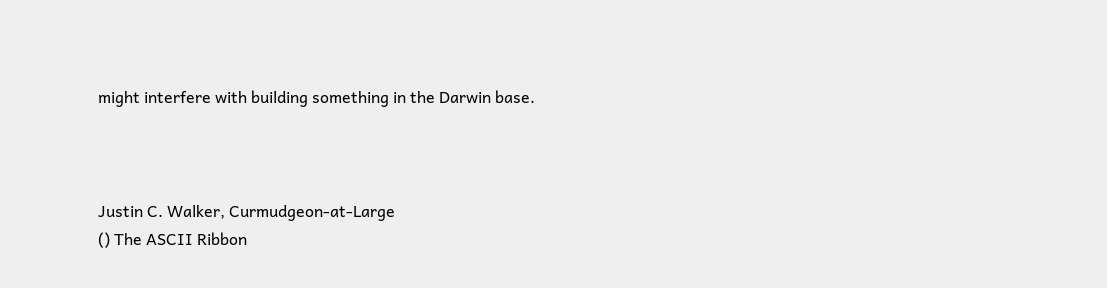might interfere with building something in the Darwin base.



Justin C. Walker, Curmudgeon-at-Large
() The ASCII Ribbon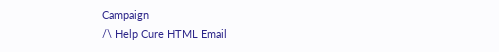Campaign
/\ Help Cure HTML Email